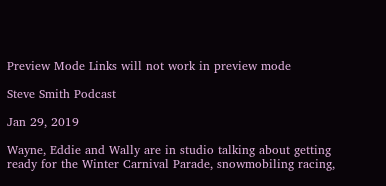Preview Mode Links will not work in preview mode

Steve Smith Podcast

Jan 29, 2019

Wayne, Eddie and Wally are in studio talking about getting ready for the Winter Carnival Parade, snowmobiling racing,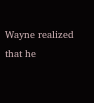Wayne realized that he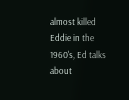almost killed Eddie in the 1960's, Ed talks about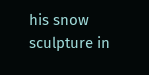his snow sculpture in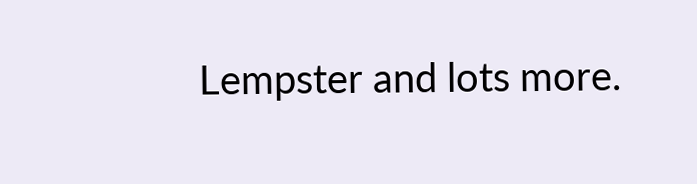Lempster and lots more.